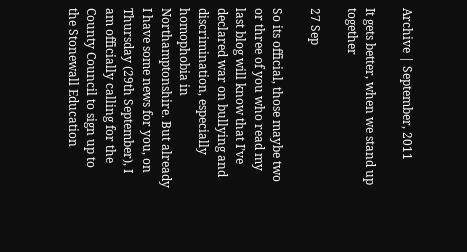Archive | September, 2011

It gets better, when we stand up together

27 Sep

So its official, those maybe two or three of you who read my last blog will know that I’ve declared war on bullying and discrimination, especially homophobia in Northamptonshire. But already I have some news for you, on Thursday (29th September), I am officially calling for the County Council to sign up to the Stonewall Education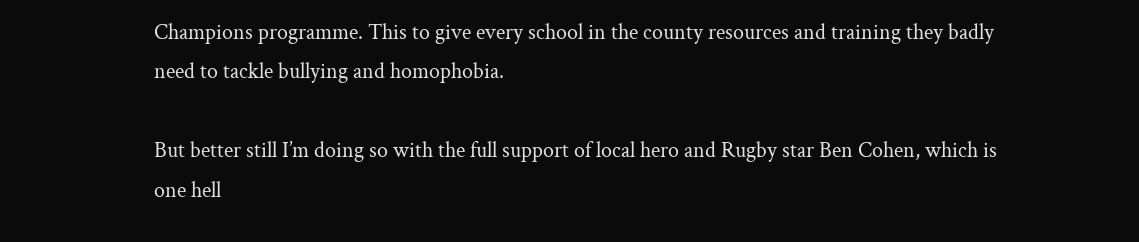Champions programme. This to give every school in the county resources and training they badly need to tackle bullying and homophobia.

But better still I’m doing so with the full support of local hero and Rugby star Ben Cohen, which is one hell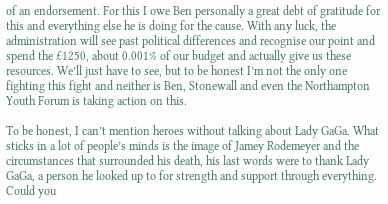of an endorsement. For this I owe Ben personally a great debt of gratitude for this and everything else he is doing for the cause. With any luck, the administration will see past political differences and recognise our point and spend the £1250, about 0.001% of our budget and actually give us these resources. We’ll just have to see, but to be honest I’m not the only one fighting this fight and neither is Ben, Stonewall and even the Northampton Youth Forum is taking action on this.

To be honest, I can’t mention heroes without talking about Lady GaGa. What sticks in a lot of people’s minds is the image of Jamey Rodemeyer and the circumstances that surrounded his death, his last words were to thank Lady GaGa, a person he looked up to for strength and support through everything. Could you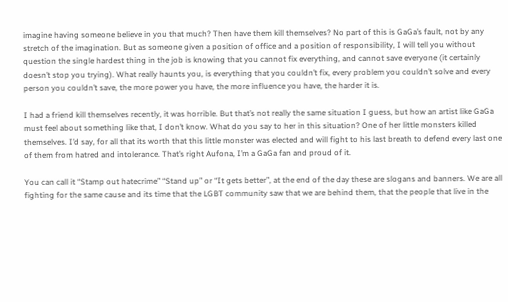imagine having someone believe in you that much? Then have them kill themselves? No part of this is GaGa’s fault, not by any stretch of the imagination. But as someone given a position of office and a position of responsibility, I will tell you without question the single hardest thing in the job is knowing that you cannot fix everything, and cannot save everyone (it certainly doesn’t stop you trying). What really haunts you, is everything that you couldn’t fix, every problem you couldn’t solve and every person you couldn’t save, the more power you have, the more influence you have, the harder it is.

I had a friend kill themselves recently, it was horrible. But that’s not really the same situation I guess, but how an artist like GaGa must feel about something like that, I don’t know. What do you say to her in this situation? One of her little monsters killed themselves. I’d say, for all that its worth that this little monster was elected and will fight to his last breath to defend every last one of them from hatred and intolerance. That’s right Aufona, I’m a GaGa fan and proud of it.

You can call it “Stamp out hatecrime” “Stand up” or “It gets better”, at the end of the day these are slogans and banners. We are all fighting for the same cause and its time that the LGBT community saw that we are behind them, that the people that live in the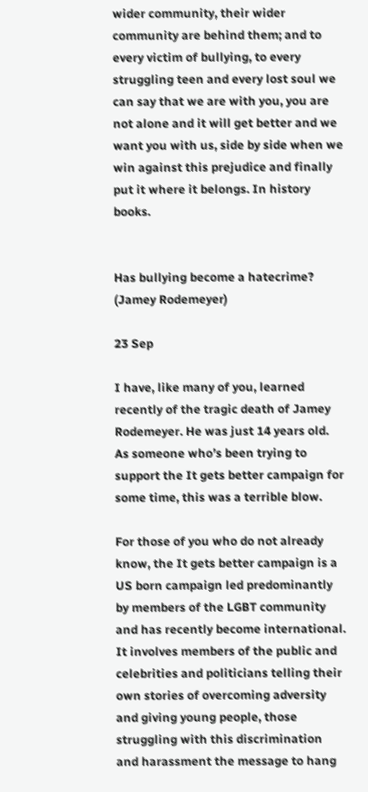wider community, their wider community are behind them; and to every victim of bullying, to every struggling teen and every lost soul we can say that we are with you, you are not alone and it will get better and we want you with us, side by side when we win against this prejudice and finally put it where it belongs. In history books.


Has bullying become a hatecrime? (Jamey Rodemeyer)

23 Sep

I have, like many of you, learned recently of the tragic death of Jamey Rodemeyer. He was just 14 years old. As someone who’s been trying to support the It gets better campaign for some time, this was a terrible blow.

For those of you who do not already know, the It gets better campaign is a US born campaign led predominantly by members of the LGBT community and has recently become international. It involves members of the public and celebrities and politicians telling their own stories of overcoming adversity and giving young people, those struggling with this discrimination and harassment the message to hang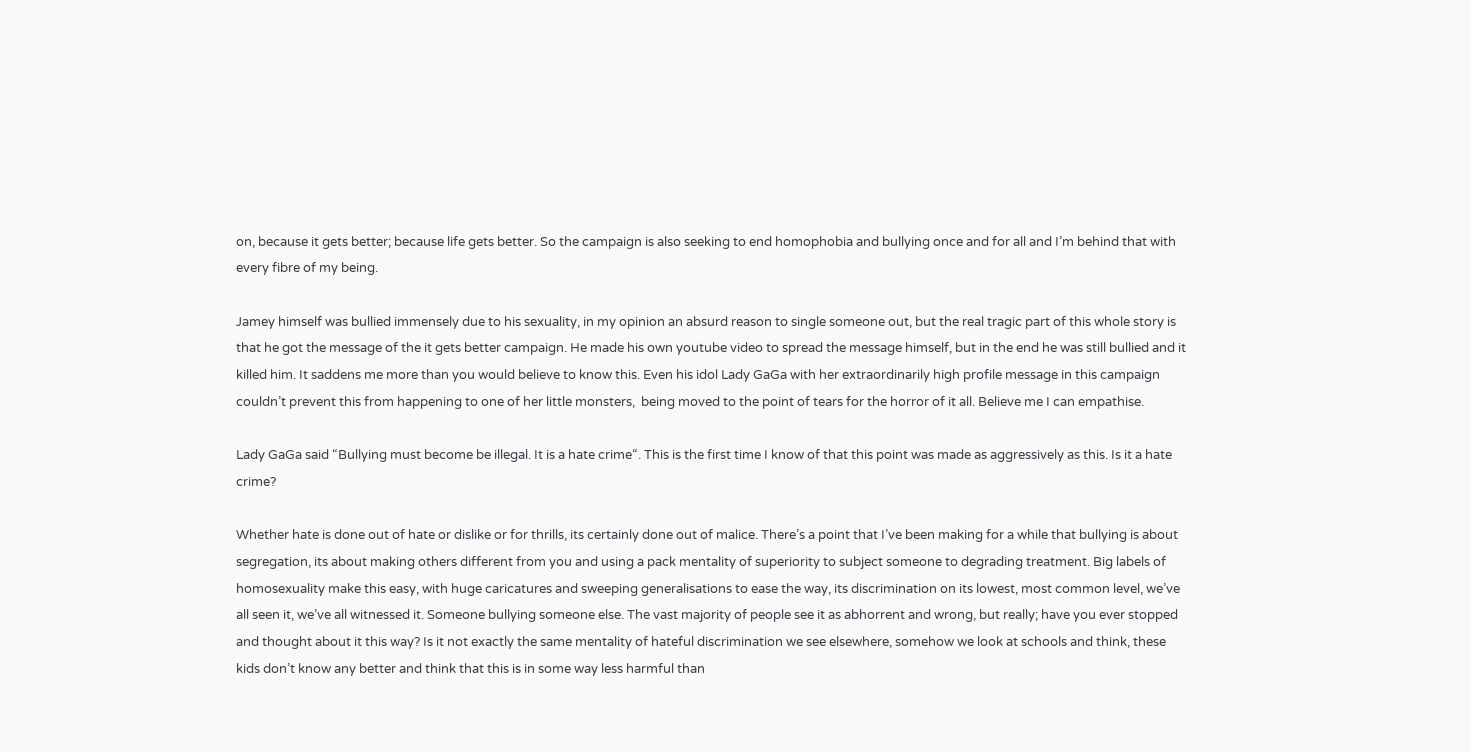on, because it gets better; because life gets better. So the campaign is also seeking to end homophobia and bullying once and for all and I’m behind that with every fibre of my being.

Jamey himself was bullied immensely due to his sexuality, in my opinion an absurd reason to single someone out, but the real tragic part of this whole story is that he got the message of the it gets better campaign. He made his own youtube video to spread the message himself, but in the end he was still bullied and it killed him. It saddens me more than you would believe to know this. Even his idol Lady GaGa with her extraordinarily high profile message in this campaign couldn’t prevent this from happening to one of her little monsters,  being moved to the point of tears for the horror of it all. Believe me I can empathise.

Lady GaGa said “Bullying must become be illegal. It is a hate crime“. This is the first time I know of that this point was made as aggressively as this. Is it a hate crime?

Whether hate is done out of hate or dislike or for thrills, its certainly done out of malice. There’s a point that I’ve been making for a while that bullying is about segregation, its about making others different from you and using a pack mentality of superiority to subject someone to degrading treatment. Big labels of homosexuality make this easy, with huge caricatures and sweeping generalisations to ease the way, its discrimination on its lowest, most common level, we’ve all seen it, we’ve all witnessed it. Someone bullying someone else. The vast majority of people see it as abhorrent and wrong, but really; have you ever stopped and thought about it this way? Is it not exactly the same mentality of hateful discrimination we see elsewhere, somehow we look at schools and think, these kids don’t know any better and think that this is in some way less harmful than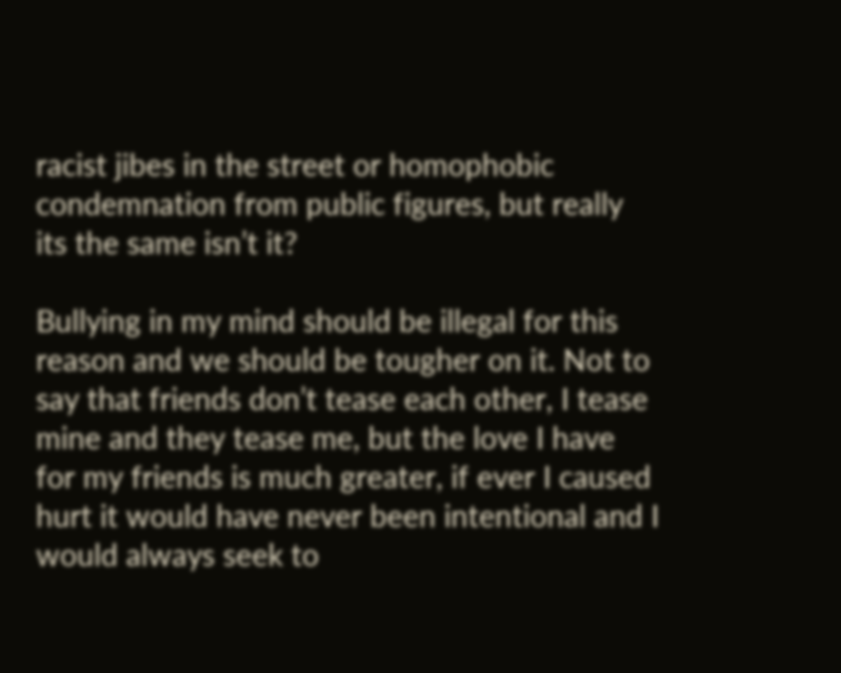racist jibes in the street or homophobic condemnation from public figures, but really its the same isn’t it?

Bullying in my mind should be illegal for this reason and we should be tougher on it. Not to say that friends don’t tease each other, I tease mine and they tease me, but the love I have for my friends is much greater, if ever I caused hurt it would have never been intentional and I would always seek to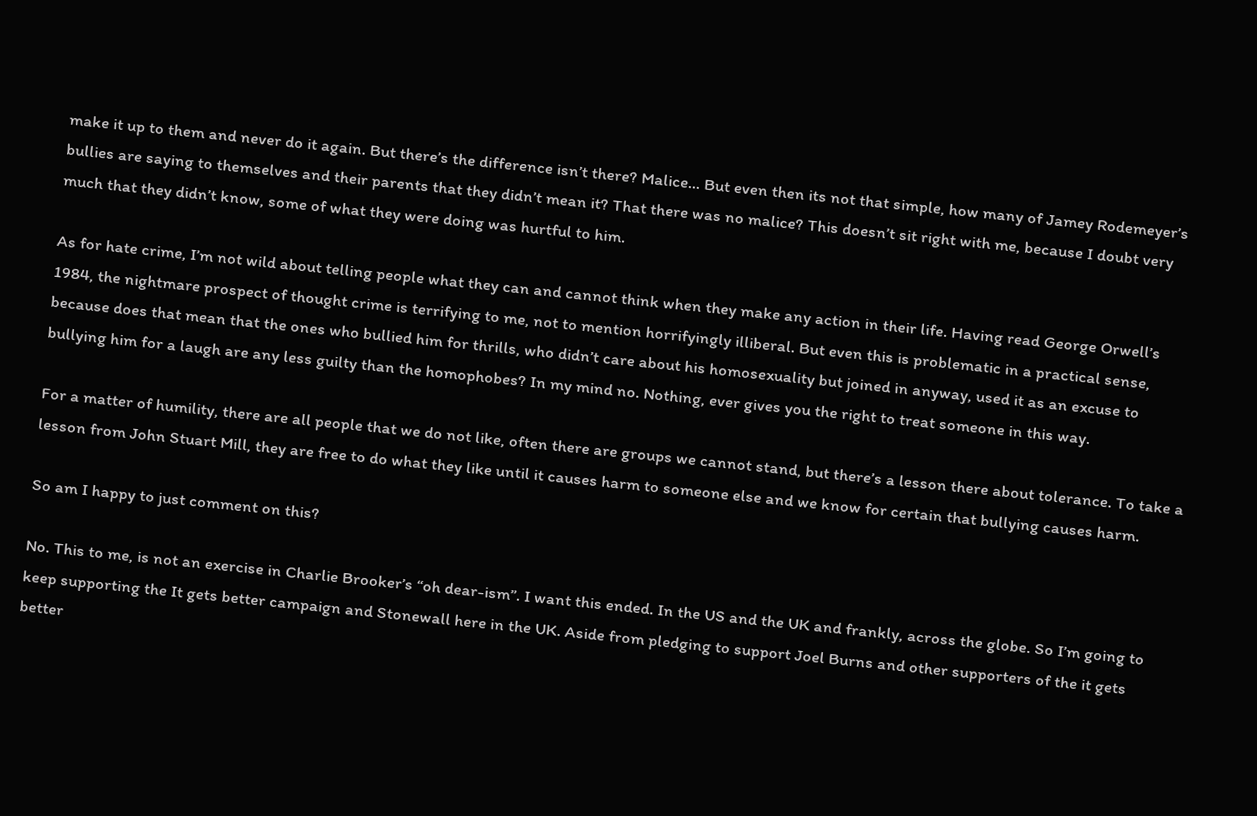make it up to them and never do it again. But there’s the difference isn’t there? Malice… But even then its not that simple, how many of Jamey Rodemeyer’s bullies are saying to themselves and their parents that they didn’t mean it? That there was no malice? This doesn’t sit right with me, because I doubt very much that they didn’t know, some of what they were doing was hurtful to him.

As for hate crime, I’m not wild about telling people what they can and cannot think when they make any action in their life. Having read George Orwell’s 1984, the nightmare prospect of thought crime is terrifying to me, not to mention horrifyingly illiberal. But even this is problematic in a practical sense, because does that mean that the ones who bullied him for thrills, who didn’t care about his homosexuality but joined in anyway, used it as an excuse to bullying him for a laugh are any less guilty than the homophobes? In my mind no. Nothing, ever gives you the right to treat someone in this way.

For a matter of humility, there are all people that we do not like, often there are groups we cannot stand, but there’s a lesson there about tolerance. To take a lesson from John Stuart Mill, they are free to do what they like until it causes harm to someone else and we know for certain that bullying causes harm.

So am I happy to just comment on this?

No. This to me, is not an exercise in Charlie Brooker’s “oh dear-ism”. I want this ended. In the US and the UK and frankly, across the globe. So I’m going to keep supporting the It gets better campaign and Stonewall here in the UK. Aside from pledging to support Joel Burns and other supporters of the it gets better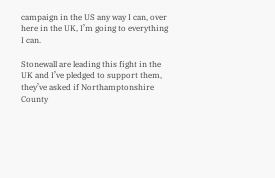campaign in the US any way I can, over here in the UK, I’m going to everything I can.

Stonewall are leading this fight in the UK and I’ve pledged to support them, they’ve asked if Northamptonshire County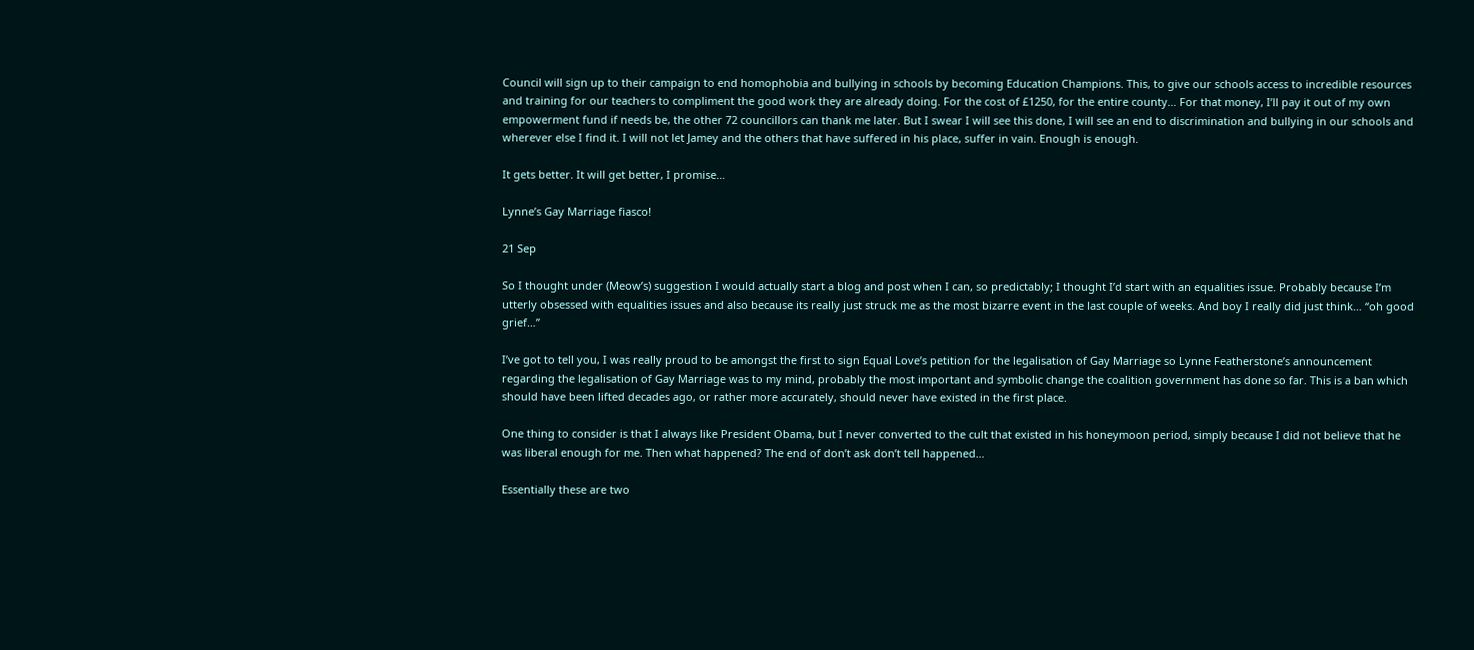Council will sign up to their campaign to end homophobia and bullying in schools by becoming Education Champions. This, to give our schools access to incredible resources and training for our teachers to compliment the good work they are already doing. For the cost of £1250, for the entire county… For that money, I’ll pay it out of my own empowerment fund if needs be, the other 72 councillors can thank me later. But I swear I will see this done, I will see an end to discrimination and bullying in our schools and wherever else I find it. I will not let Jamey and the others that have suffered in his place, suffer in vain. Enough is enough.

It gets better. It will get better, I promise…

Lynne’s Gay Marriage fiasco!

21 Sep

So I thought under (Meow’s) suggestion I would actually start a blog and post when I can, so predictably; I thought I’d start with an equalities issue. Probably because I’m utterly obsessed with equalities issues and also because its really just struck me as the most bizarre event in the last couple of weeks. And boy I really did just think… “oh good grief…”

I’ve got to tell you, I was really proud to be amongst the first to sign Equal Love’s petition for the legalisation of Gay Marriage so Lynne Featherstone’s announcement regarding the legalisation of Gay Marriage was to my mind, probably the most important and symbolic change the coalition government has done so far. This is a ban which should have been lifted decades ago, or rather more accurately, should never have existed in the first place.

One thing to consider is that I always like President Obama, but I never converted to the cult that existed in his honeymoon period, simply because I did not believe that he was liberal enough for me. Then what happened? The end of don’t ask don’t tell happened…

Essentially these are two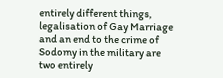entirely different things, legalisation of Gay Marriage and an end to the crime of Sodomy in the military are two entirely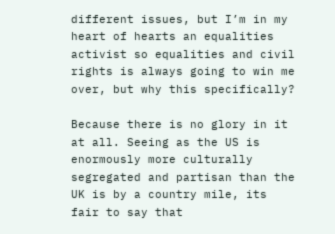different issues, but I’m in my heart of hearts an equalities activist so equalities and civil rights is always going to win me over, but why this specifically?

Because there is no glory in it at all. Seeing as the US is enormously more culturally segregated and partisan than the UK is by a country mile, its fair to say that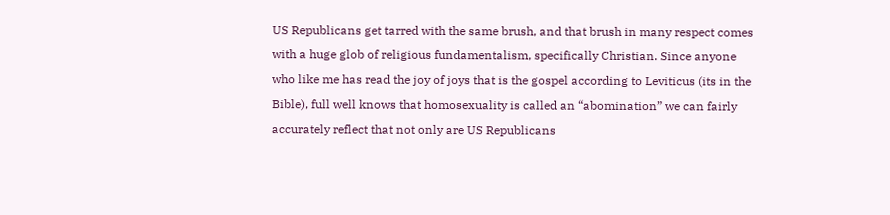US Republicans get tarred with the same brush, and that brush in many respect comes with a huge glob of religious fundamentalism, specifically Christian. Since anyone who like me has read the joy of joys that is the gospel according to Leviticus (its in the Bible), full well knows that homosexuality is called an “abomination” we can fairly accurately reflect that not only are US Republicans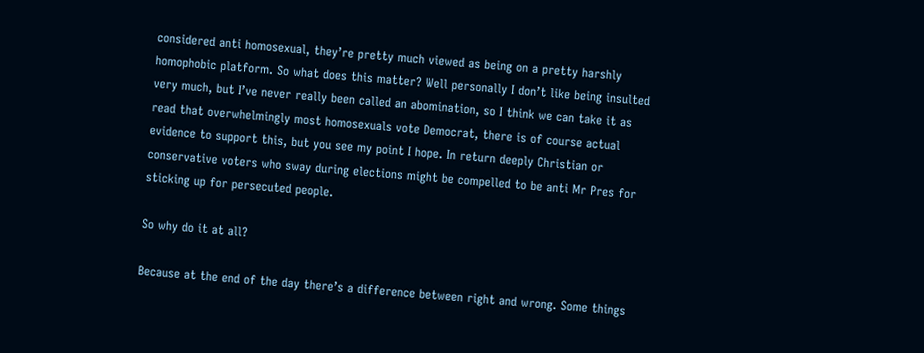considered anti homosexual, they’re pretty much viewed as being on a pretty harshly homophobic platform. So what does this matter? Well personally I don’t like being insulted very much, but I’ve never really been called an abomination, so I think we can take it as read that overwhelmingly most homosexuals vote Democrat, there is of course actual evidence to support this, but you see my point I hope. In return deeply Christian or conservative voters who sway during elections might be compelled to be anti Mr Pres for sticking up for persecuted people.

So why do it at all?

Because at the end of the day there’s a difference between right and wrong. Some things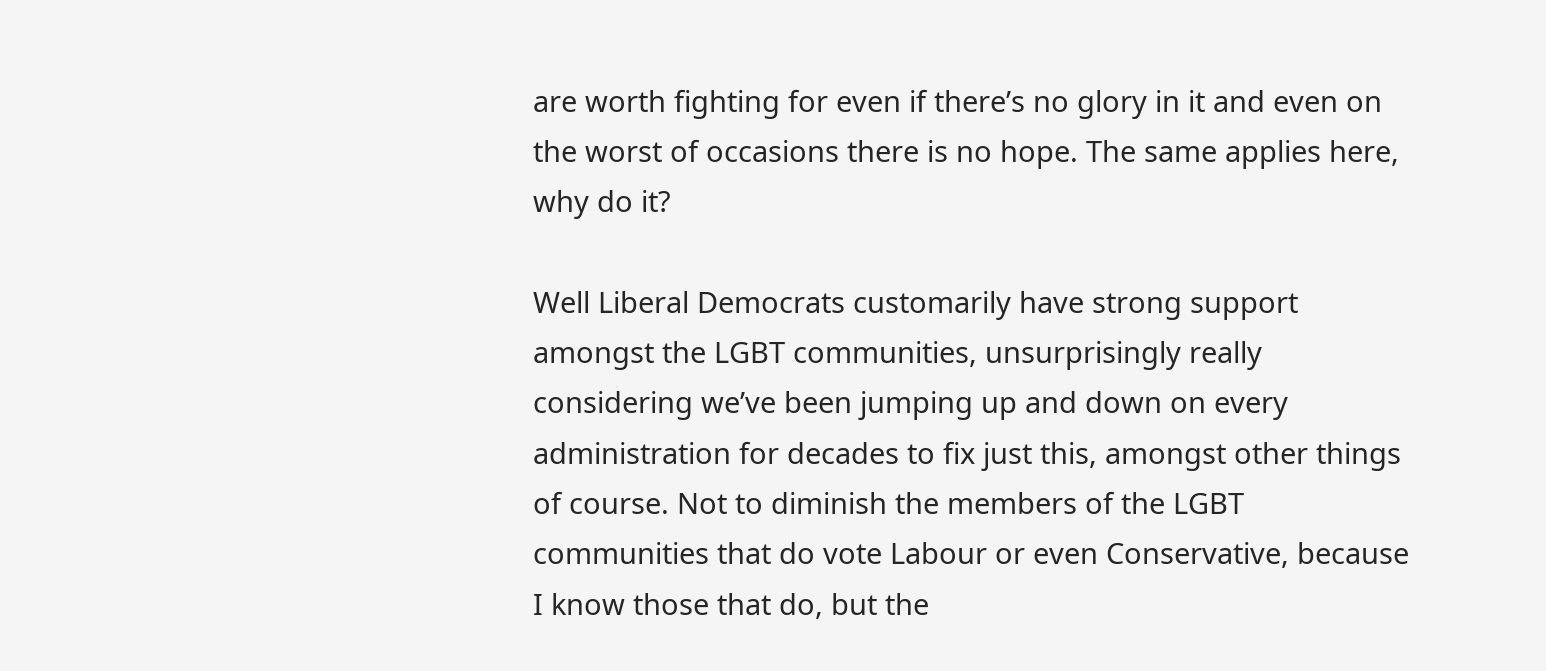are worth fighting for even if there’s no glory in it and even on the worst of occasions there is no hope. The same applies here, why do it?

Well Liberal Democrats customarily have strong support amongst the LGBT communities, unsurprisingly really considering we’ve been jumping up and down on every administration for decades to fix just this, amongst other things of course. Not to diminish the members of the LGBT communities that do vote Labour or even Conservative, because I know those that do, but the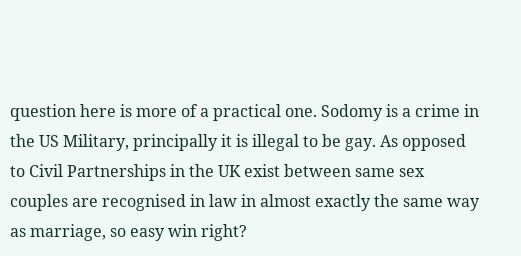question here is more of a practical one. Sodomy is a crime in the US Military, principally it is illegal to be gay. As opposed to Civil Partnerships in the UK exist between same sex couples are recognised in law in almost exactly the same way as marriage, so easy win right?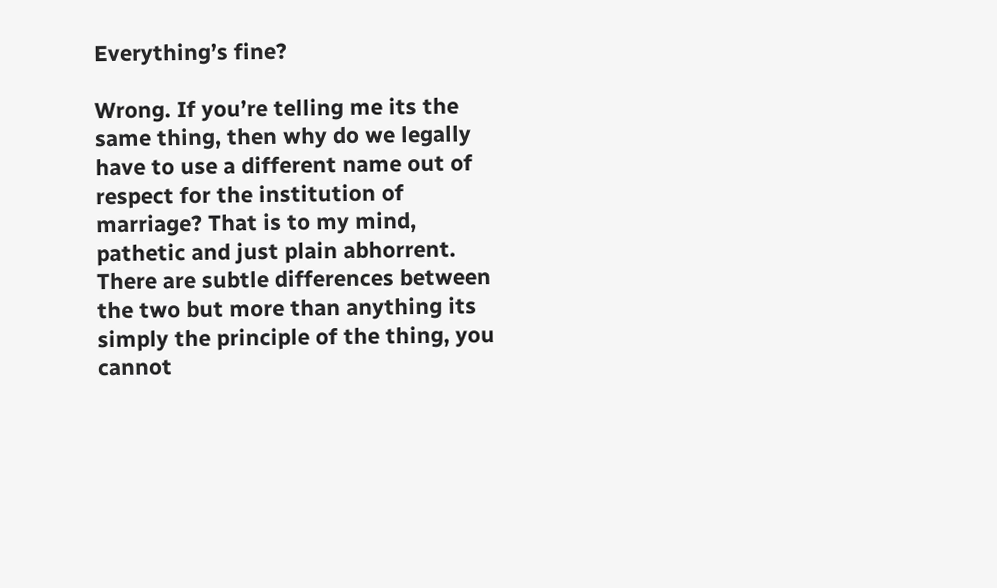Everything’s fine?

Wrong. If you’re telling me its the same thing, then why do we legally have to use a different name out of respect for the institution of marriage? That is to my mind, pathetic and just plain abhorrent. There are subtle differences between the two but more than anything its simply the principle of the thing, you cannot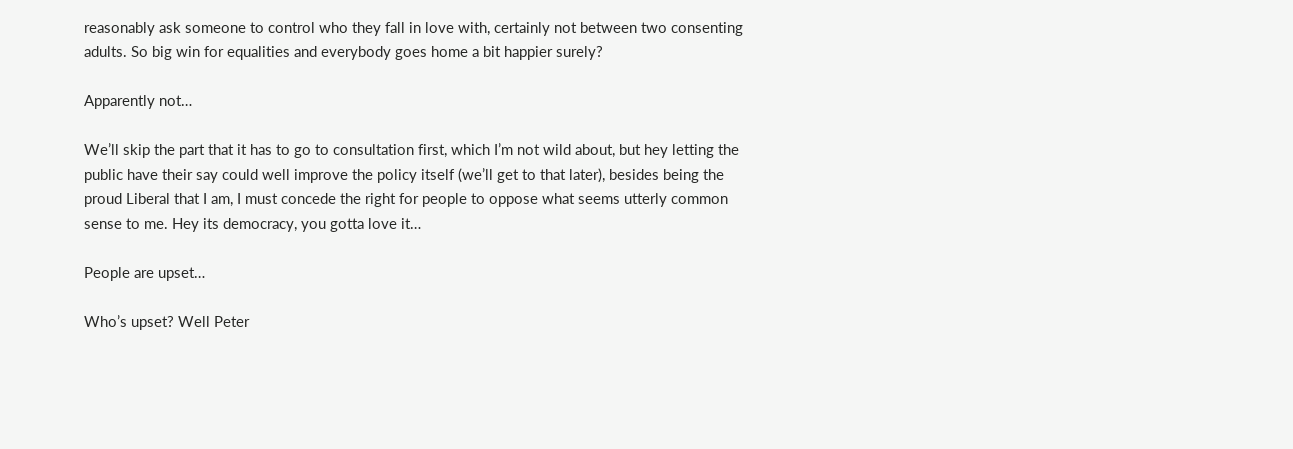reasonably ask someone to control who they fall in love with, certainly not between two consenting adults. So big win for equalities and everybody goes home a bit happier surely?

Apparently not…

We’ll skip the part that it has to go to consultation first, which I’m not wild about, but hey letting the public have their say could well improve the policy itself (we’ll get to that later), besides being the proud Liberal that I am, I must concede the right for people to oppose what seems utterly common sense to me. Hey its democracy, you gotta love it…

People are upset…

Who’s upset? Well Peter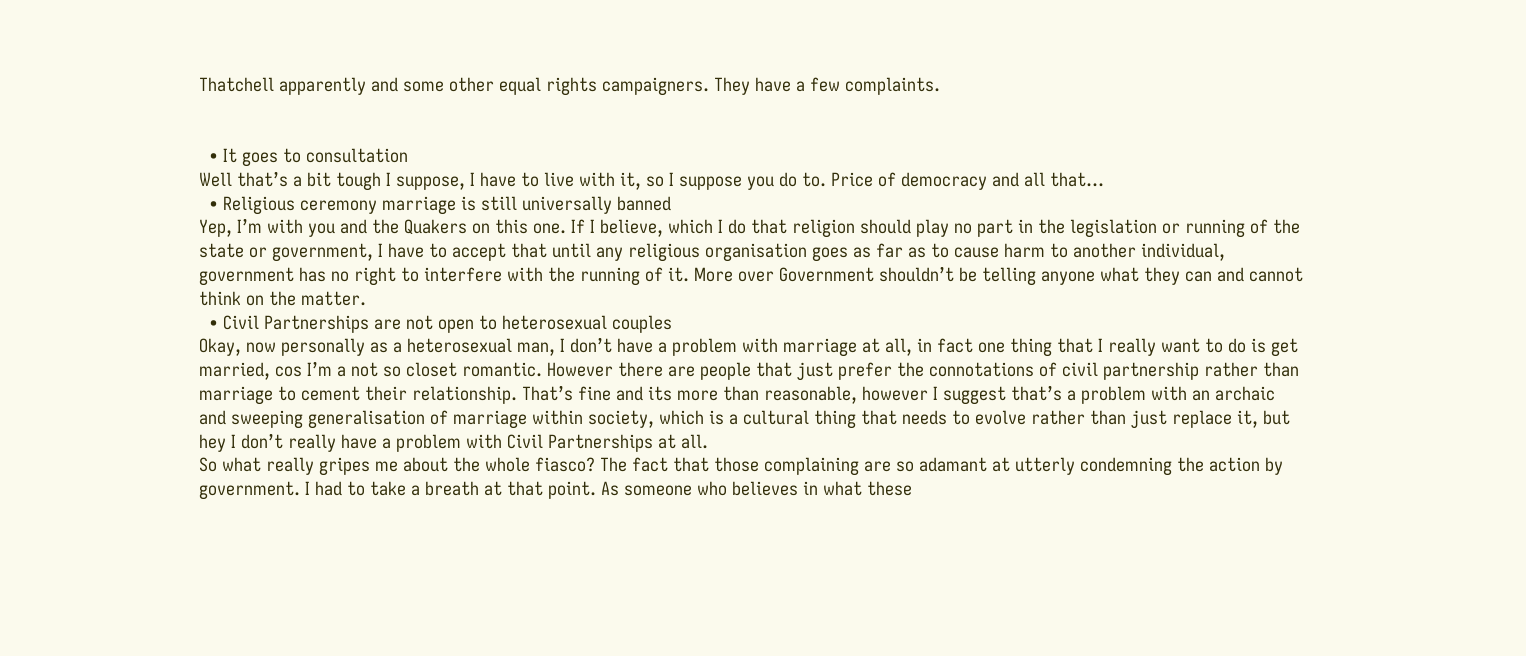Thatchell apparently and some other equal rights campaigners. They have a few complaints.


  • It goes to consultation
Well that’s a bit tough I suppose, I have to live with it, so I suppose you do to. Price of democracy and all that…
  • Religious ceremony marriage is still universally banned
Yep, I’m with you and the Quakers on this one. If I believe, which I do that religion should play no part in the legislation or running of the state or government, I have to accept that until any religious organisation goes as far as to cause harm to another individual, government has no right to interfere with the running of it. More over Government shouldn’t be telling anyone what they can and cannot think on the matter.
  • Civil Partnerships are not open to heterosexual couples
Okay, now personally as a heterosexual man, I don’t have a problem with marriage at all, in fact one thing that I really want to do is get married, cos I’m a not so closet romantic. However there are people that just prefer the connotations of civil partnership rather than marriage to cement their relationship. That’s fine and its more than reasonable, however I suggest that’s a problem with an archaic and sweeping generalisation of marriage within society, which is a cultural thing that needs to evolve rather than just replace it, but hey I don’t really have a problem with Civil Partnerships at all.
So what really gripes me about the whole fiasco? The fact that those complaining are so adamant at utterly condemning the action by government. I had to take a breath at that point. As someone who believes in what these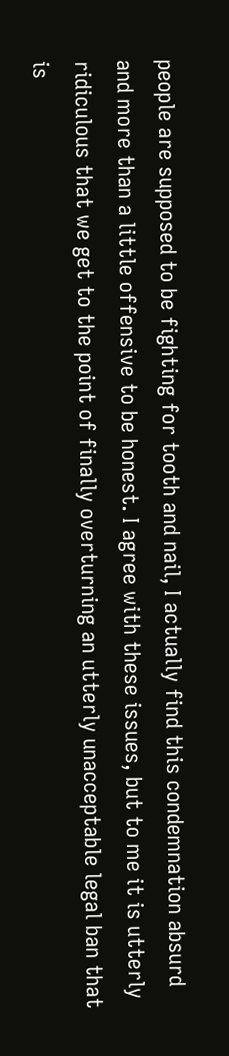people are supposed to be fighting for tooth and nail, I actually find this condemnation absurd and more than a little offensive to be honest. I agree with these issues, but to me it is utterly ridiculous that we get to the point of finally overturning an utterly unacceptable legal ban that is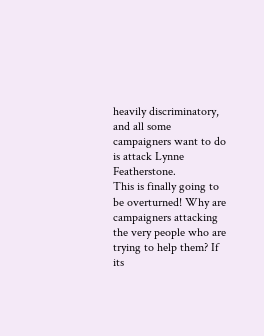heavily discriminatory, and all some campaigners want to do is attack Lynne Featherstone.
This is finally going to be overturned! Why are campaigners attacking the very people who are trying to help them? If its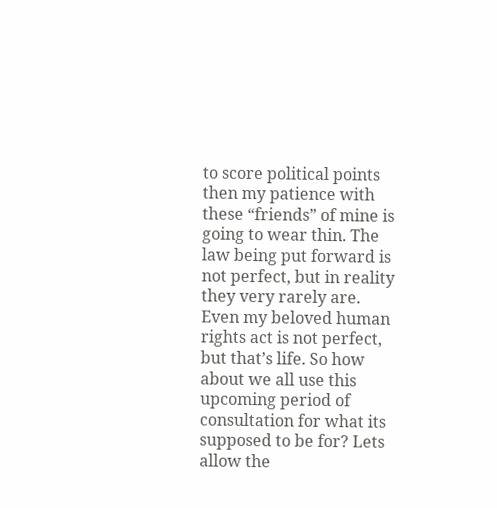to score political points then my patience with these “friends” of mine is going to wear thin. The law being put forward is not perfect, but in reality they very rarely are. Even my beloved human rights act is not perfect, but that’s life. So how about we all use this upcoming period of consultation for what its supposed to be for? Lets allow the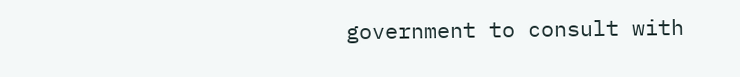government to consult with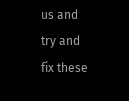us and try and fix these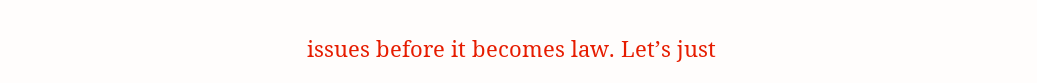issues before it becomes law. Let’s just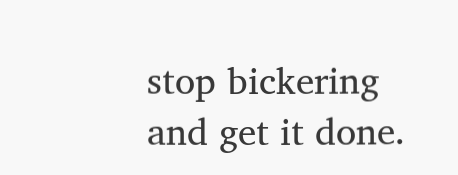stop bickering and get it done.